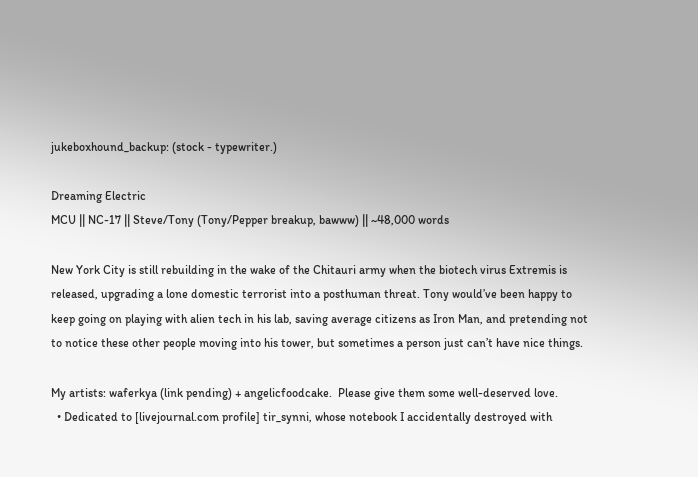jukeboxhound_backup: (stock - typewriter.)

Dreaming Electric
MCU || NC-17 || Steve/Tony (Tony/Pepper breakup, bawww) || ~48,000 words

New York City is still rebuilding in the wake of the Chitauri army when the biotech virus Extremis is released, upgrading a lone domestic terrorist into a posthuman threat. Tony would’ve been happy to keep going on playing with alien tech in his lab, saving average citizens as Iron Man, and pretending not to notice these other people moving into his tower, but sometimes a person just can’t have nice things.

My artists: waferkya (link pending) + angelicfoodcake.  Please give them some well-deserved love.
  • Dedicated to [livejournal.com profile] tir_synni, whose notebook I accidentally destroyed with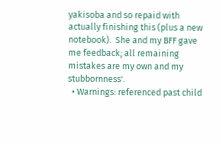yakisoba and so repaid with actually finishing this (plus a new notebook).  She and my BFF gave me feedback; all remaining mistakes are my own and my stubbornness'.
  • Warnings: referenced past child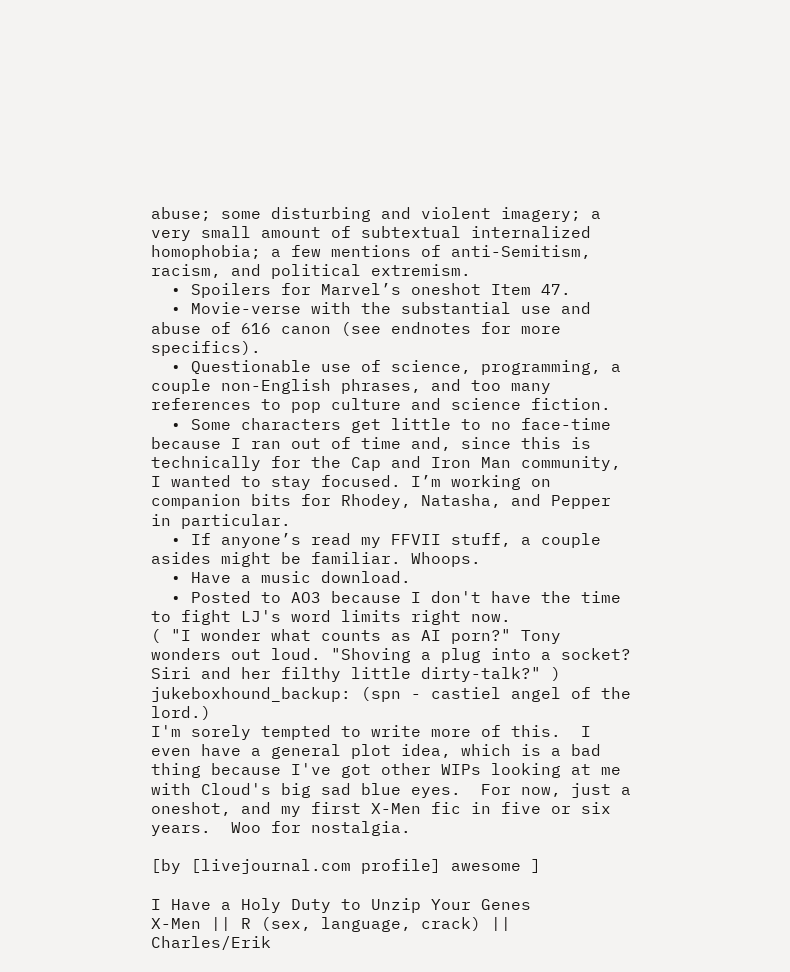abuse; some disturbing and violent imagery; a very small amount of subtextual internalized homophobia; a few mentions of anti-Semitism, racism, and political extremism.
  • Spoilers for Marvel’s oneshot Item 47.
  • Movie-verse with the substantial use and abuse of 616 canon (see endnotes for more specifics).
  • Questionable use of science, programming, a couple non-English phrases, and too many references to pop culture and science fiction.
  • Some characters get little to no face-time because I ran out of time and, since this is technically for the Cap and Iron Man community, I wanted to stay focused. I’m working on companion bits for Rhodey, Natasha, and Pepper in particular.
  • If anyone’s read my FFVII stuff, a couple asides might be familiar. Whoops.
  • Have a music download.
  • Posted to AO3 because I don't have the time to fight LJ's word limits right now.
( "I wonder what counts as AI porn?" Tony wonders out loud. "Shoving a plug into a socket? Siri and her filthy little dirty-talk?" )
jukeboxhound_backup: (spn - castiel angel of the lord.)
I'm sorely tempted to write more of this.  I even have a general plot idea, which is a bad thing because I've got other WIPs looking at me with Cloud's big sad blue eyes.  For now, just a oneshot, and my first X-Men fic in five or six years.  Woo for nostalgia.

[by [livejournal.com profile] awesome ]

I Have a Holy Duty to Unzip Your Genes
X-Men || R (sex, language, crack) || Charles/Erik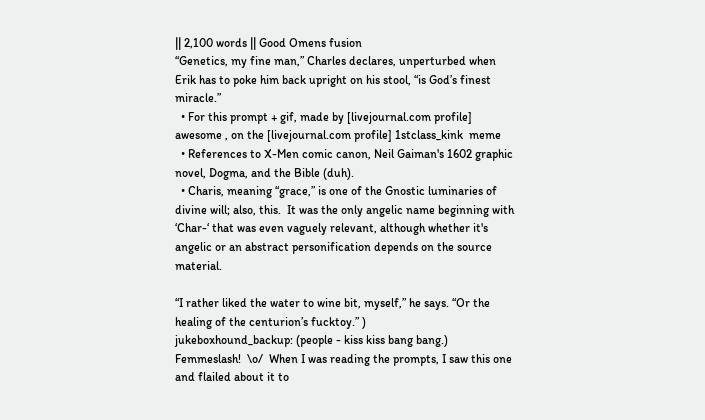|| 2,100 words || Good Omens fusion
“Genetics, my fine man,” Charles declares, unperturbed when Erik has to poke him back upright on his stool, “is God’s finest miracle.”
  • For this prompt + gif, made by [livejournal.com profile] awesome , on the [livejournal.com profile] 1stclass_kink  meme
  • References to X-Men comic canon, Neil Gaiman's 1602 graphic novel, Dogma, and the Bible (duh).
  • Charis, meaning “grace,” is one of the Gnostic luminaries of divine will; also, this.  It was the only angelic name beginning with ‘Char-‘ that was even vaguely relevant, although whether it's angelic or an abstract personification depends on the source material.

“I rather liked the water to wine bit, myself,” he says. “Or the healing of the centurion’s fucktoy.” )
jukeboxhound_backup: (people - kiss kiss bang bang.)
Femmeslash!  \o/  When I was reading the prompts, I saw this one and flailed about it to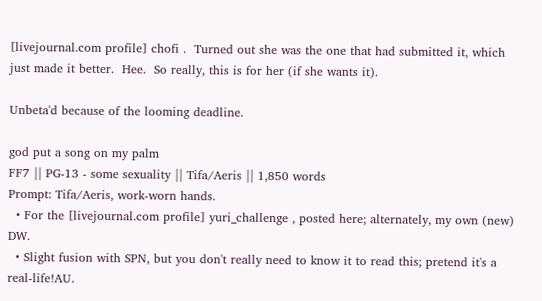[livejournal.com profile] chofi .  Turned out she was the one that had submitted it, which just made it better.  Hee.  So really, this is for her (if she wants it).

Unbeta'd because of the looming deadline.

god put a song on my palm
FF7 || PG-13 - some sexuality || Tifa/Aeris || 1,850 words
Prompt: Tifa/Aeris, work-worn hands.
  • For the [livejournal.com profile] yuri_challenge , posted here; alternately, my own (new) DW.
  • Slight fusion with SPN, but you don't really need to know it to read this; pretend it's a real-life!AU.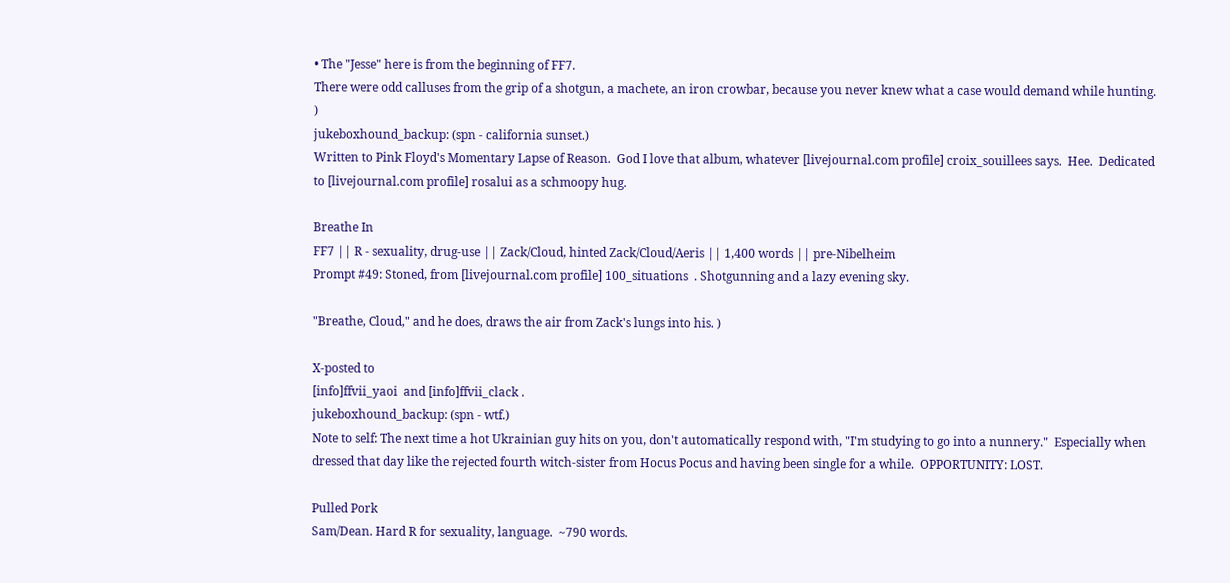• The "Jesse" here is from the beginning of FF7.
There were odd calluses from the grip of a shotgun, a machete, an iron crowbar, because you never knew what a case would demand while hunting. )
jukeboxhound_backup: (spn - california sunset.)
Written to Pink Floyd's Momentary Lapse of Reason.  God I love that album, whatever [livejournal.com profile] croix_souillees says.  Hee.  Dedicated to [livejournal.com profile] rosalui as a schmoopy hug.

Breathe In
FF7 || R - sexuality, drug-use || Zack/Cloud, hinted Zack/Cloud/Aeris || 1,400 words || pre-Nibelheim
Prompt #49: Stoned, from [livejournal.com profile] 100_situations  . Shotgunning and a lazy evening sky.

"Breathe, Cloud," and he does, draws the air from Zack's lungs into his. )

X-posted to
[info]ffvii_yaoi  and [info]ffvii_clack .
jukeboxhound_backup: (spn - wtf.)
Note to self: The next time a hot Ukrainian guy hits on you, don't automatically respond with, "I'm studying to go into a nunnery."  Especially when dressed that day like the rejected fourth witch-sister from Hocus Pocus and having been single for a while.  OPPORTUNITY: LOST.

Pulled Pork
Sam/Dean. Hard R for sexuality, language.  ~790 words.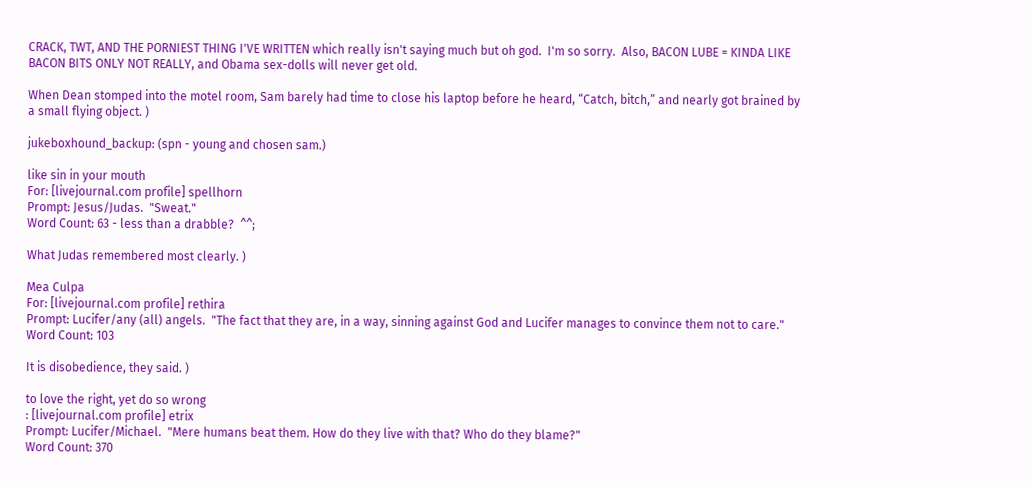CRACK, TWT, AND THE PORNIEST THING I'VE WRITTEN which really isn't saying much but oh god.  I'm so sorry.  Also, BACON LUBE = KINDA LIKE BACON BITS ONLY NOT REALLY, and Obama sex-dolls will never get old.

When Dean stomped into the motel room, Sam barely had time to close his laptop before he heard, “Catch, bitch,” and nearly got brained by a small flying object. )

jukeboxhound_backup: (spn - young and chosen sam.)

like sin in your mouth
For: [livejournal.com profile] spellhorn
Prompt: Jesus/Judas.  "Sweat."
Word Count: 63 - less than a drabble?  ^^;

What Judas remembered most clearly. )

Mea Culpa
For: [livejournal.com profile] rethira
Prompt: Lucifer/any (all) angels.  "The fact that they are, in a way, sinning against God and Lucifer manages to convince them not to care."
Word Count: 103

It is disobedience, they said. )

to love the right, yet do so wrong
: [livejournal.com profile] etrix
Prompt: Lucifer/Michael.  "Mere humans beat them. How do they live with that? Who do they blame?"
Word Count: 370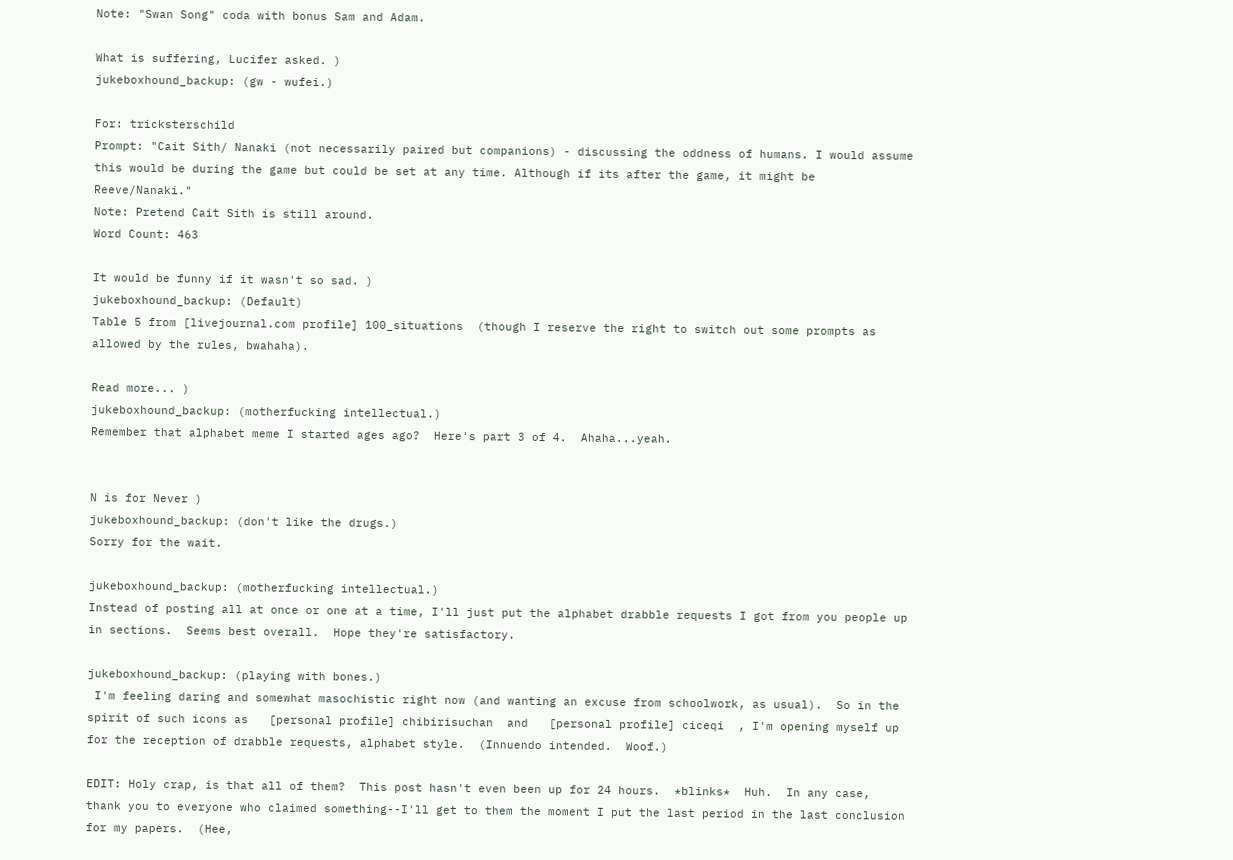Note: "Swan Song" coda with bonus Sam and Adam.

What is suffering, Lucifer asked. )
jukeboxhound_backup: (gw - wufei.)

For: tricksterschild
Prompt: "Cait Sith/ Nanaki (not necessarily paired but companions) - discussing the oddness of humans. I would assume this would be during the game but could be set at any time. Although if its after the game, it might be Reeve/Nanaki."
Note: Pretend Cait Sith is still around.
Word Count: 463

It would be funny if it wasn't so sad. )
jukeboxhound_backup: (Default)
Table 5 from [livejournal.com profile] 100_situations  (though I reserve the right to switch out some prompts as allowed by the rules, bwahaha).

Read more... )
jukeboxhound_backup: (motherfucking intellectual.)
Remember that alphabet meme I started ages ago?  Here's part 3 of 4.  Ahaha...yeah.


N is for Never )
jukeboxhound_backup: (don't like the drugs.)
Sorry for the wait.

jukeboxhound_backup: (motherfucking intellectual.)
Instead of posting all at once or one at a time, I'll just put the alphabet drabble requests I got from you people up in sections.  Seems best overall.  Hope they're satisfactory.

jukeboxhound_backup: (playing with bones.)
 I'm feeling daring and somewhat masochistic right now (and wanting an excuse from schoolwork, as usual).  So in the spirit of such icons as   [personal profile] chibirisuchan  and   [personal profile] ciceqi  , I'm opening myself up for the reception of drabble requests, alphabet style.  (Innuendo intended.  Woof.)

EDIT: Holy crap, is that all of them?  This post hasn't even been up for 24 hours.  *blinks*  Huh.  In any case, thank you to everyone who claimed something--I'll get to them the moment I put the last period in the last conclusion for my papers.  (Hee,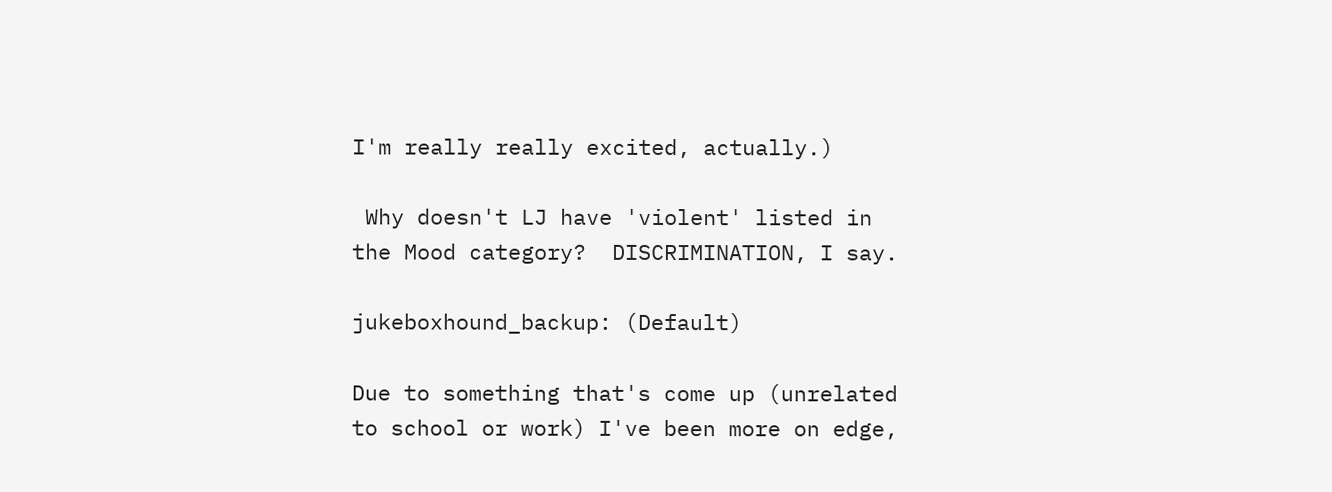I'm really really excited, actually.)

 Why doesn't LJ have 'violent' listed in the Mood category?  DISCRIMINATION, I say.

jukeboxhound_backup: (Default)

Due to something that's come up (unrelated to school or work) I've been more on edge,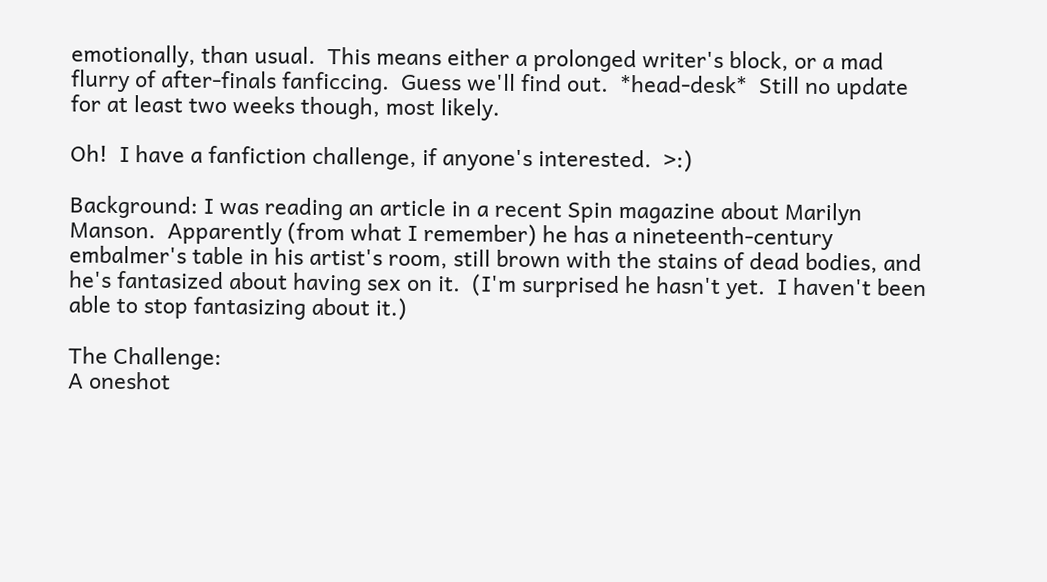emotionally, than usual.  This means either a prolonged writer's block, or a mad flurry of after-finals fanficcing.  Guess we'll find out.  *head-desk*  Still no update for at least two weeks though, most likely.

Oh!  I have a fanfiction challenge, if anyone's interested.  >:)

Background: I was reading an article in a recent Spin magazine about Marilyn Manson.  Apparently (from what I remember) he has a nineteenth-century embalmer's table in his artist's room, still brown with the stains of dead bodies, and he's fantasized about having sex on it.  (I'm surprised he hasn't yet.  I haven't been able to stop fantasizing about it.)

The Challenge:
A oneshot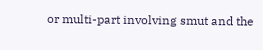or multi-part involving smut and the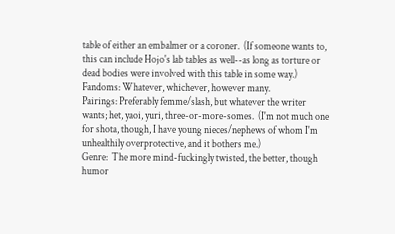table of either an embalmer or a coroner.  (If someone wants to, this can include Hojo's lab tables as well--as long as torture or dead bodies were involved with this table in some way.)
Fandoms: Whatever, whichever, however many.
Pairings: Preferably femme/slash, but whatever the writer wants; het, yaoi, yuri, three-or-more-somes.  (I'm not much one for shota, though, I have young nieces/nephews of whom I'm unhealthily overprotective, and it bothers me.)
Genre:  The more mind-fuckingly twisted, the better, though humor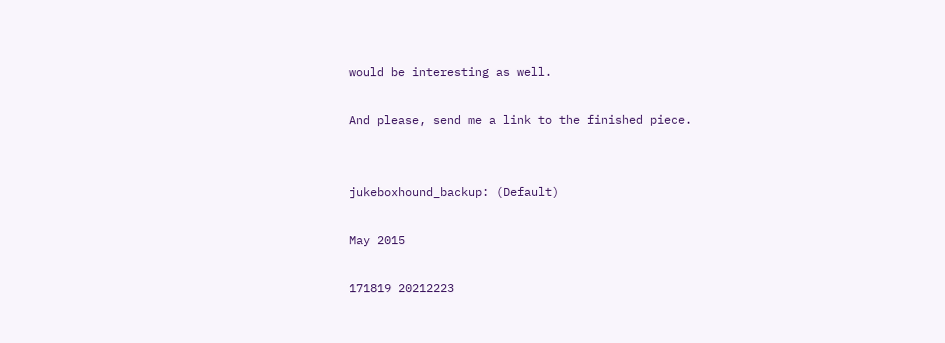would be interesting as well.

And please, send me a link to the finished piece.


jukeboxhound_backup: (Default)

May 2015

171819 20212223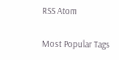RSS Atom

Most Popular Tags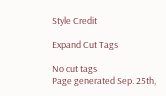Style Credit

Expand Cut Tags

No cut tags
Page generated Sep. 25th,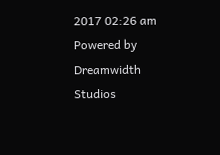2017 02:26 am
Powered by Dreamwidth Studios